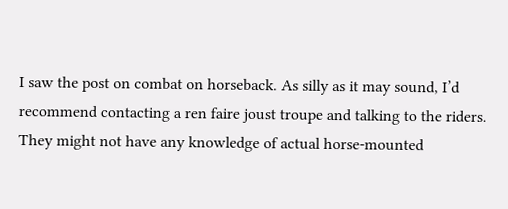I saw the post on combat on horseback. As silly as it may sound, I’d recommend contacting a ren faire joust troupe and talking to the riders. They might not have any knowledge of actual horse-mounted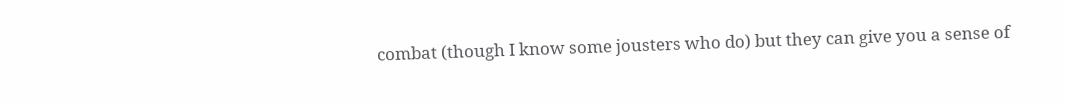combat (though I know some jousters who do) but they can give you a sense of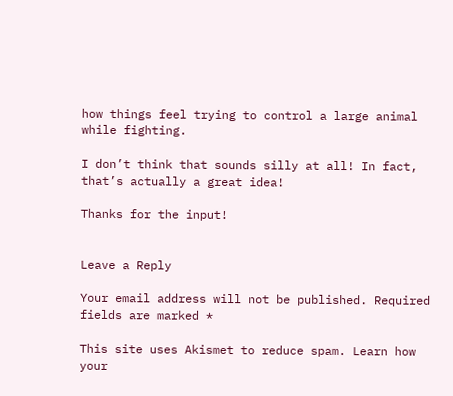how things feel trying to control a large animal while fighting.

I don’t think that sounds silly at all! In fact, that’s actually a great idea!

Thanks for the input!


Leave a Reply

Your email address will not be published. Required fields are marked *

This site uses Akismet to reduce spam. Learn how your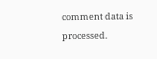comment data is processed.